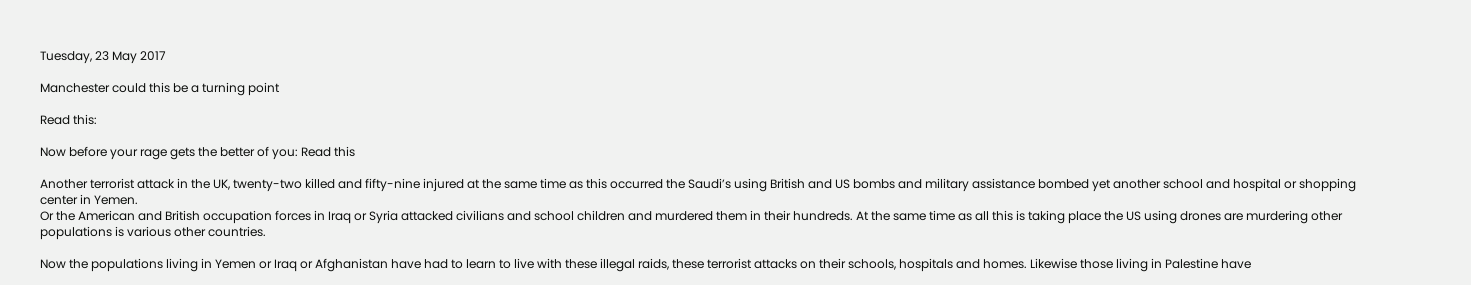Tuesday, 23 May 2017

Manchester could this be a turning point

Read this:

Now before your rage gets the better of you: Read this

Another terrorist attack in the UK, twenty-two killed and fifty-nine injured at the same time as this occurred the Saudi’s using British and US bombs and military assistance bombed yet another school and hospital or shopping center in Yemen.
Or the American and British occupation forces in Iraq or Syria attacked civilians and school children and murdered them in their hundreds. At the same time as all this is taking place the US using drones are murdering other populations is various other countries.

Now the populations living in Yemen or Iraq or Afghanistan have had to learn to live with these illegal raids, these terrorist attacks on their schools, hospitals and homes. Likewise those living in Palestine have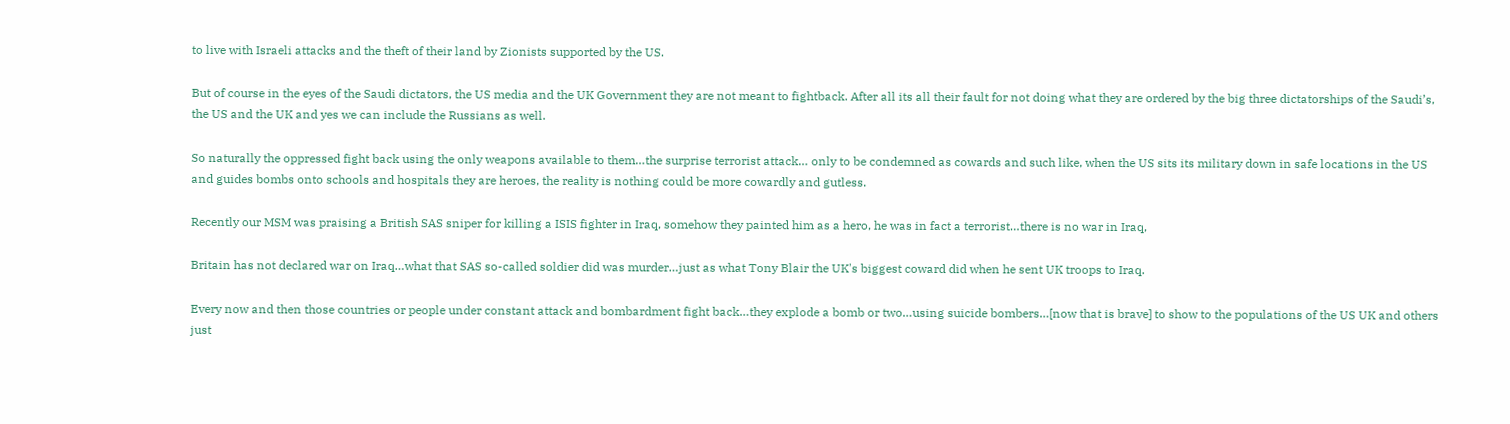to live with Israeli attacks and the theft of their land by Zionists supported by the US.

But of course in the eyes of the Saudi dictators, the US media and the UK Government they are not meant to fightback. After all its all their fault for not doing what they are ordered by the big three dictatorships of the Saudi’s, the US and the UK and yes we can include the Russians as well.

So naturally the oppressed fight back using the only weapons available to them…the surprise terrorist attack… only to be condemned as cowards and such like, when the US sits its military down in safe locations in the US and guides bombs onto schools and hospitals they are heroes, the reality is nothing could be more cowardly and gutless.

Recently our MSM was praising a British SAS sniper for killing a ISIS fighter in Iraq, somehow they painted him as a hero, he was in fact a terrorist…there is no war in Iraq,

Britain has not declared war on Iraq…what that SAS so-called soldier did was murder…just as what Tony Blair the UK's biggest coward did when he sent UK troops to Iraq.

Every now and then those countries or people under constant attack and bombardment fight back…they explode a bomb or two…using suicide bombers…[now that is brave] to show to the populations of the US UK and others just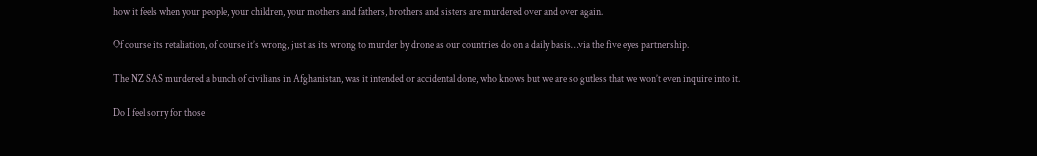how it feels when your people, your children, your mothers and fathers, brothers and sisters are murdered over and over again.

Of course its retaliation, of course it’s wrong, just as its wrong to murder by drone as our countries do on a daily basis…via the five eyes partnership.

The NZ SAS murdered a bunch of civilians in Afghanistan, was it intended or accidental done, who knows but we are so gutless that we won’t even inquire into it.

Do I feel sorry for those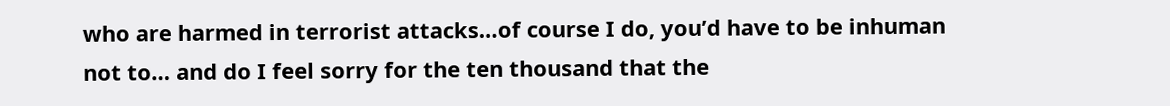who are harmed in terrorist attacks…of course I do, you’d have to be inhuman not to… and do I feel sorry for the ten thousand that the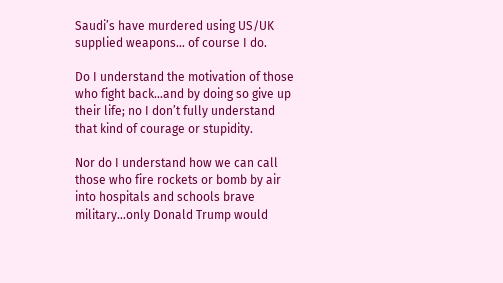Saudi’s have murdered using US/UK supplied weapons… of course I do.

Do I understand the motivation of those who fight back…and by doing so give up their life; no I don’t fully understand that kind of courage or stupidity.

Nor do I understand how we can call those who fire rockets or bomb by air into hospitals and schools brave military…only Donald Trump would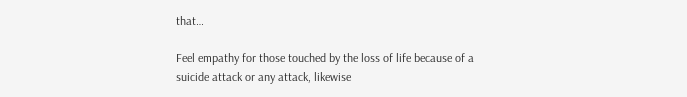that…

Feel empathy for those touched by the loss of life because of a suicide attack or any attack, likewise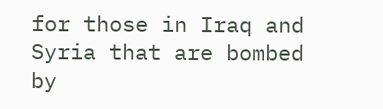for those in Iraq and Syria that are bombed by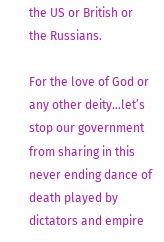the US or British or the Russians.

For the love of God or any other deity…let’s stop our government from sharing in this never ending dance of death played by dictators and empire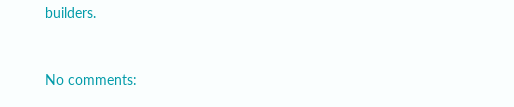builders.


No comments: